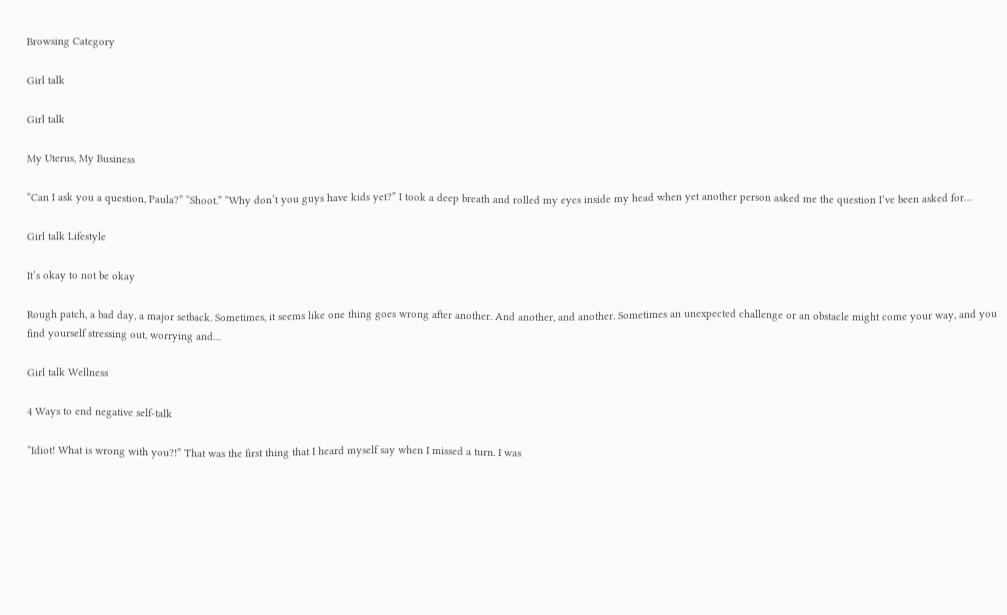Browsing Category

Girl talk

Girl talk

My Uterus, My Business

“Can I ask you a question, Paula?” “Shoot.” “Why don’t you guys have kids yet?” I took a deep breath and rolled my eyes inside my head when yet another person asked me the question I’ve been asked for…

Girl talk Lifestyle

It’s okay to not be okay

Rough patch, a bad day, a major setback. Sometimes, it seems like one thing goes wrong after another. And another, and another. Sometimes an unexpected challenge or an obstacle might come your way, and you find yourself stressing out, worrying and…

Girl talk Wellness

4 Ways to end negative self-talk

“Idiot! What is wrong with you?!” That was the first thing that I heard myself say when I missed a turn. I was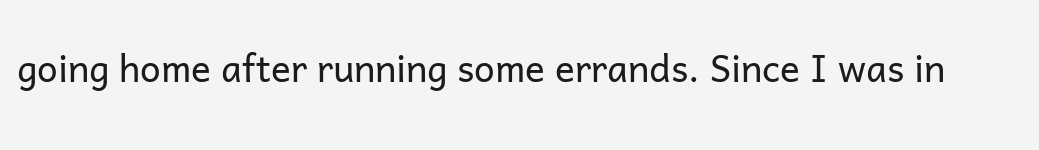going home after running some errands. Since I was in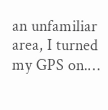an unfamiliar area, I turned my GPS on.…